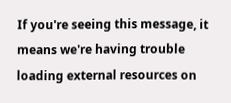If you're seeing this message, it means we're having trouble loading external resources on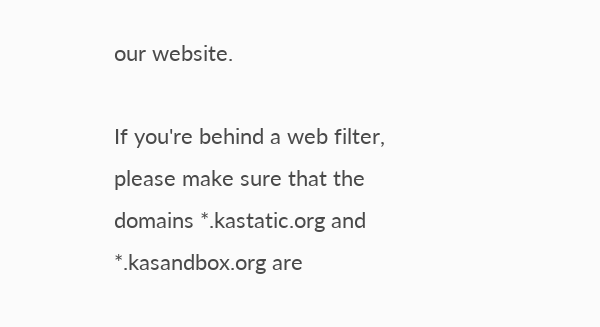our website.

If you're behind a web filter, please make sure that the domains *.kastatic.org and *.kasandbox.org are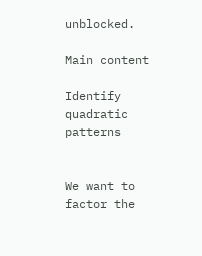unblocked.

Main content

Identify quadratic patterns


We want to factor the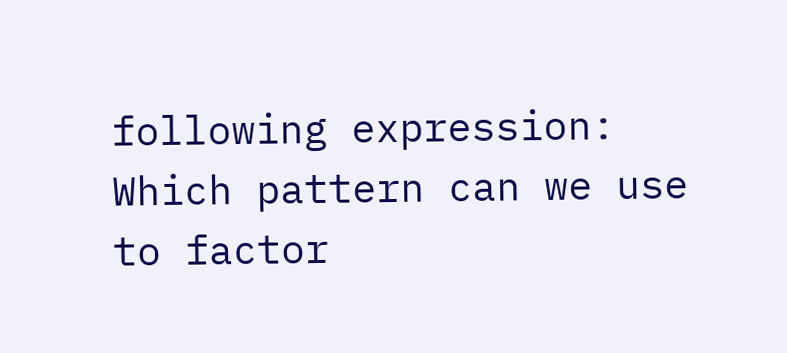following expression:
Which pattern can we use to factor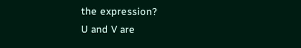the expression?
U and V are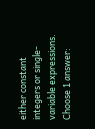either constant integers or single-variable expressions.
Choose 1 answer: